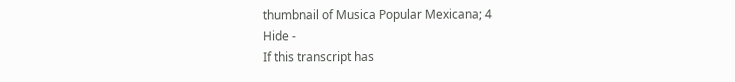thumbnail of Musica Popular Mexicana; 4
Hide -
If this transcript has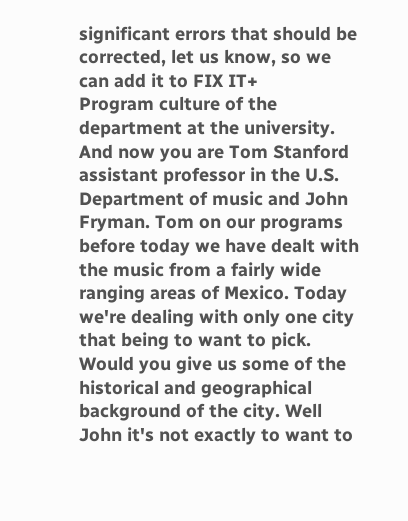significant errors that should be corrected, let us know, so we can add it to FIX IT+
Program culture of the department at the university. And now you are Tom Stanford assistant professor in the U.S. Department of music and John Fryman. Tom on our programs before today we have dealt with the music from a fairly wide ranging areas of Mexico. Today we're dealing with only one city that being to want to pick. Would you give us some of the historical and geographical background of the city. Well John it's not exactly to want to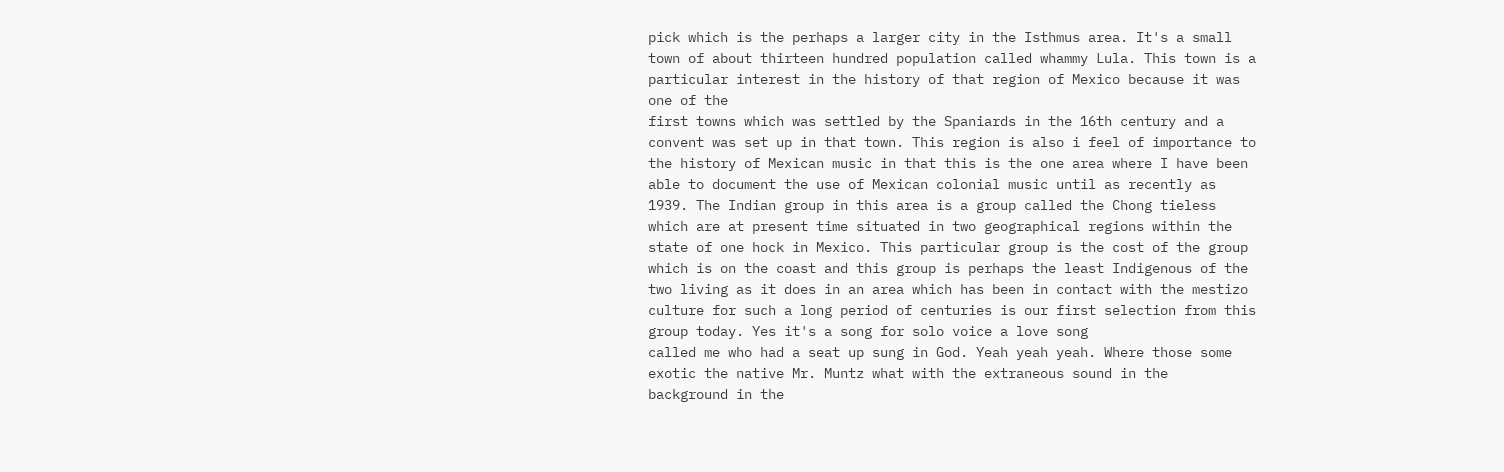pick which is the perhaps a larger city in the Isthmus area. It's a small town of about thirteen hundred population called whammy Lula. This town is a particular interest in the history of that region of Mexico because it was one of the
first towns which was settled by the Spaniards in the 16th century and a convent was set up in that town. This region is also i feel of importance to the history of Mexican music in that this is the one area where I have been able to document the use of Mexican colonial music until as recently as 1939. The Indian group in this area is a group called the Chong tieless which are at present time situated in two geographical regions within the state of one hock in Mexico. This particular group is the cost of the group which is on the coast and this group is perhaps the least Indigenous of the two living as it does in an area which has been in contact with the mestizo culture for such a long period of centuries is our first selection from this group today. Yes it's a song for solo voice a love song
called me who had a seat up sung in God. Yeah yeah yeah. Where those some exotic the native Mr. Muntz what with the extraneous sound in the
background in the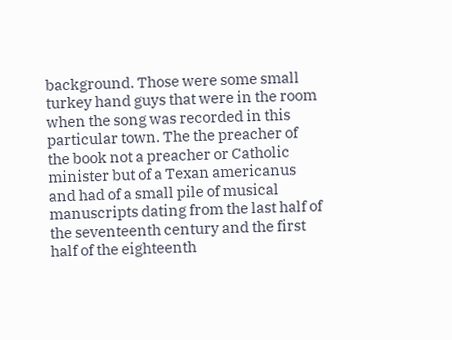background. Those were some small turkey hand guys that were in the room when the song was recorded in this particular town. The the preacher of the book not a preacher or Catholic minister but of a Texan americanus and had of a small pile of musical manuscripts dating from the last half of the seventeenth century and the first half of the eighteenth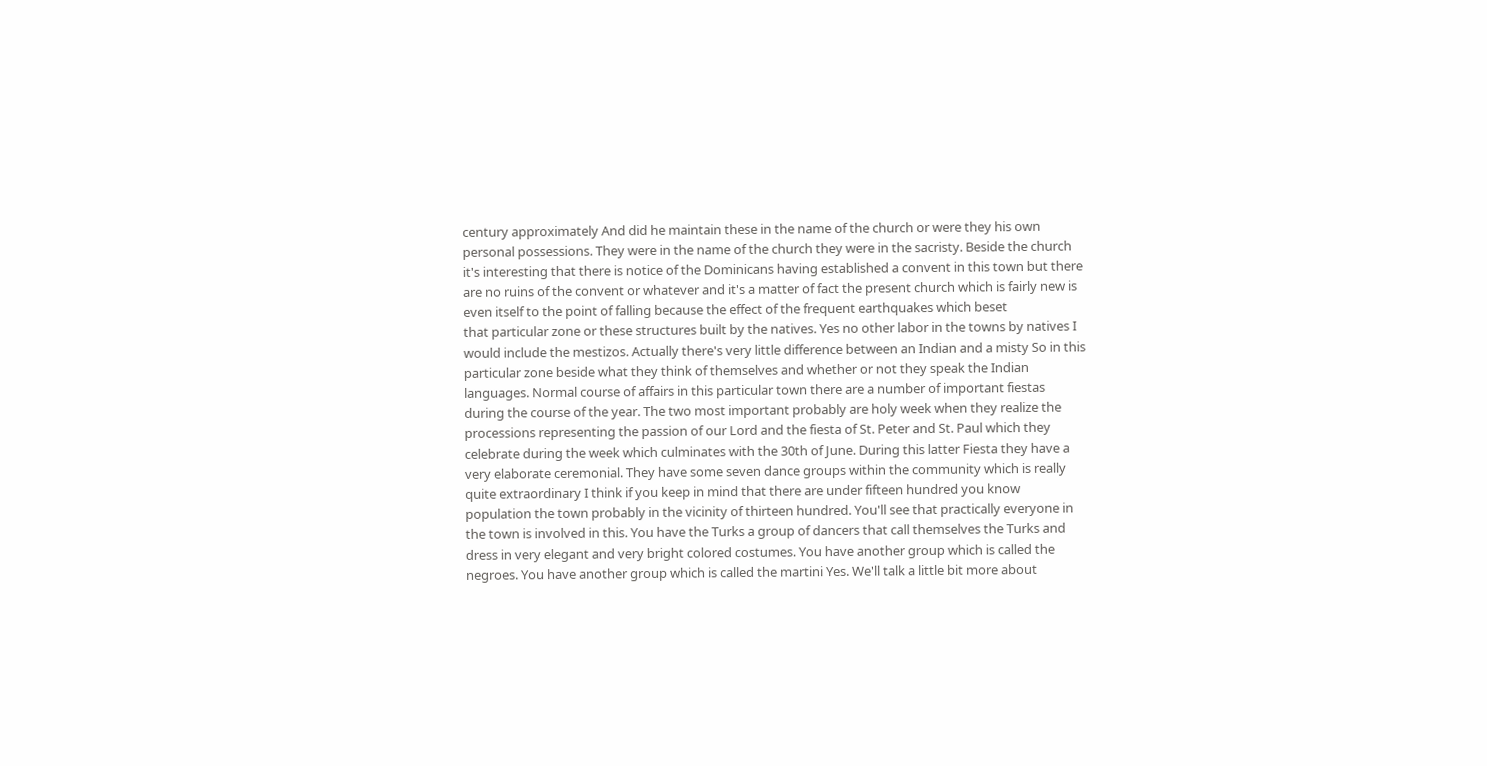century approximately And did he maintain these in the name of the church or were they his own personal possessions. They were in the name of the church they were in the sacristy. Beside the church it's interesting that there is notice of the Dominicans having established a convent in this town but there are no ruins of the convent or whatever and it's a matter of fact the present church which is fairly new is even itself to the point of falling because the effect of the frequent earthquakes which beset
that particular zone or these structures built by the natives. Yes no other labor in the towns by natives I would include the mestizos. Actually there's very little difference between an Indian and a misty So in this particular zone beside what they think of themselves and whether or not they speak the Indian languages. Normal course of affairs in this particular town there are a number of important fiestas during the course of the year. The two most important probably are holy week when they realize the processions representing the passion of our Lord and the fiesta of St. Peter and St. Paul which they celebrate during the week which culminates with the 30th of June. During this latter Fiesta they have a
very elaborate ceremonial. They have some seven dance groups within the community which is really quite extraordinary I think if you keep in mind that there are under fifteen hundred you know population the town probably in the vicinity of thirteen hundred. You'll see that practically everyone in the town is involved in this. You have the Turks a group of dancers that call themselves the Turks and dress in very elegant and very bright colored costumes. You have another group which is called the negroes. You have another group which is called the martini Yes. We'll talk a little bit more about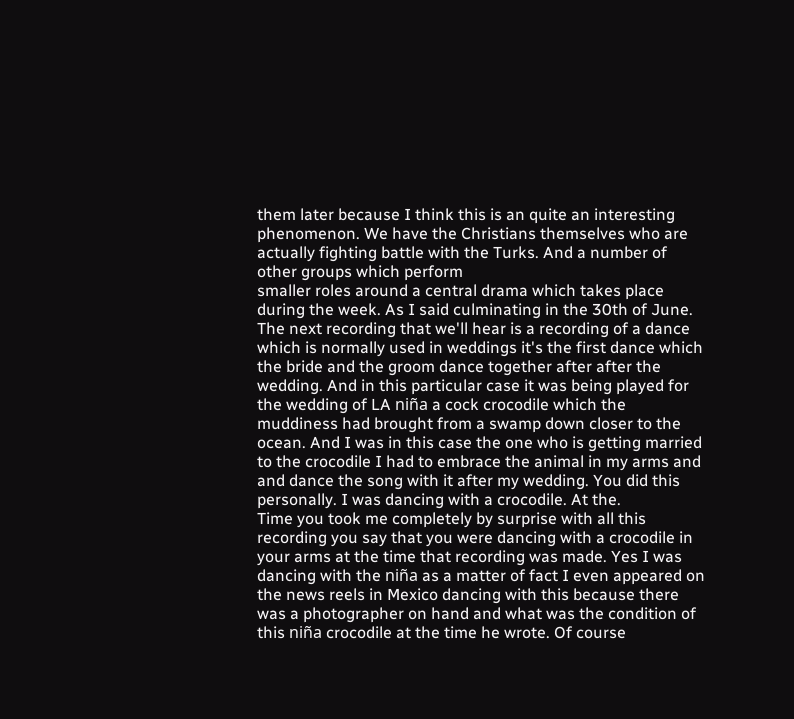them later because I think this is an quite an interesting phenomenon. We have the Christians themselves who are actually fighting battle with the Turks. And a number of other groups which perform
smaller roles around a central drama which takes place during the week. As I said culminating in the 30th of June. The next recording that we'll hear is a recording of a dance which is normally used in weddings it's the first dance which the bride and the groom dance together after after the wedding. And in this particular case it was being played for the wedding of LA niña a cock crocodile which the muddiness had brought from a swamp down closer to the ocean. And I was in this case the one who is getting married to the crocodile I had to embrace the animal in my arms and and dance the song with it after my wedding. You did this personally. I was dancing with a crocodile. At the.
Time you took me completely by surprise with all this recording you say that you were dancing with a crocodile in your arms at the time that recording was made. Yes I was dancing with the niña as a matter of fact I even appeared on the news reels in Mexico dancing with this because there was a photographer on hand and what was the condition of this niña crocodile at the time he wrote. Of course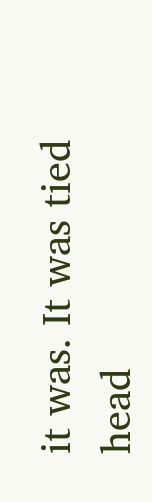it was. It was tied head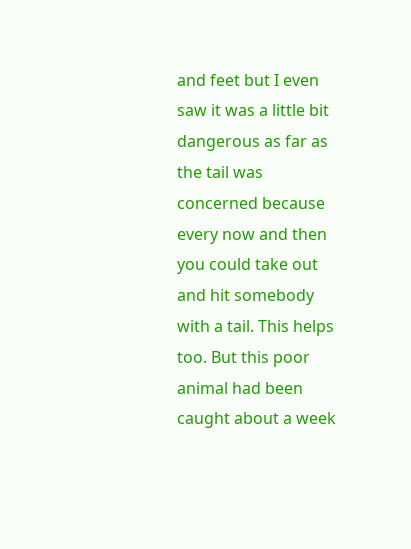and feet but I even saw it was a little bit dangerous as far as the tail was concerned because every now and then you could take out and hit somebody with a tail. This helps too. But this poor animal had been caught about a week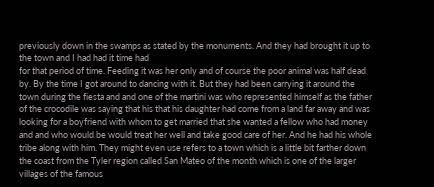previously down in the swamps as stated by the monuments. And they had brought it up to the town and I had had it time had
for that period of time. Feeding it was her only and of course the poor animal was half dead by. By the time I got around to dancing with it. But they had been carrying it around the town during the fiesta and and one of the martini was who represented himself as the father of the crocodile was saying that his that his daughter had come from a land far away and was looking for a boyfriend with whom to get married that she wanted a fellow who had money and and who would be would treat her well and take good care of her. And he had his whole tribe along with him. They might even use refers to a town which is a little bit farther down the coast from the Tyler region called San Mateo of the month which is one of the larger villages of the famous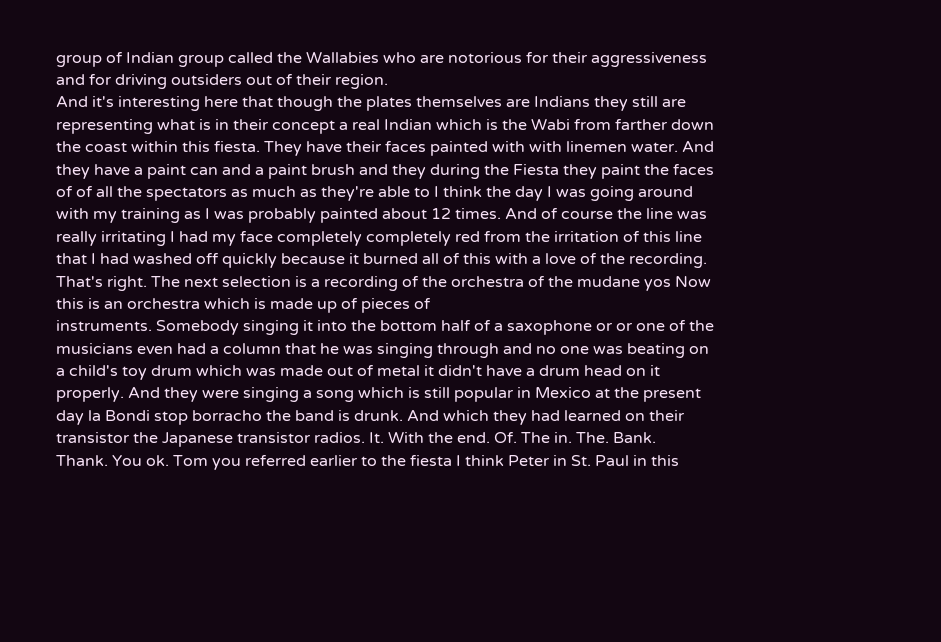group of Indian group called the Wallabies who are notorious for their aggressiveness and for driving outsiders out of their region.
And it's interesting here that though the plates themselves are Indians they still are representing what is in their concept a real Indian which is the Wabi from farther down the coast within this fiesta. They have their faces painted with with linemen water. And they have a paint can and a paint brush and they during the Fiesta they paint the faces of of all the spectators as much as they're able to I think the day I was going around with my training as I was probably painted about 12 times. And of course the line was really irritating I had my face completely completely red from the irritation of this line that I had washed off quickly because it burned all of this with a love of the recording. That's right. The next selection is a recording of the orchestra of the mudane yos Now this is an orchestra which is made up of pieces of
instruments. Somebody singing it into the bottom half of a saxophone or or one of the musicians even had a column that he was singing through and no one was beating on a child's toy drum which was made out of metal it didn't have a drum head on it properly. And they were singing a song which is still popular in Mexico at the present day la Bondi stop borracho the band is drunk. And which they had learned on their transistor the Japanese transistor radios. It. With the end. Of. The in. The. Bank.
Thank. You ok. Tom you referred earlier to the fiesta I think Peter in St. Paul in this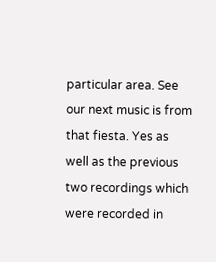particular area. See our next music is from that fiesta. Yes as well as the previous two recordings which were recorded in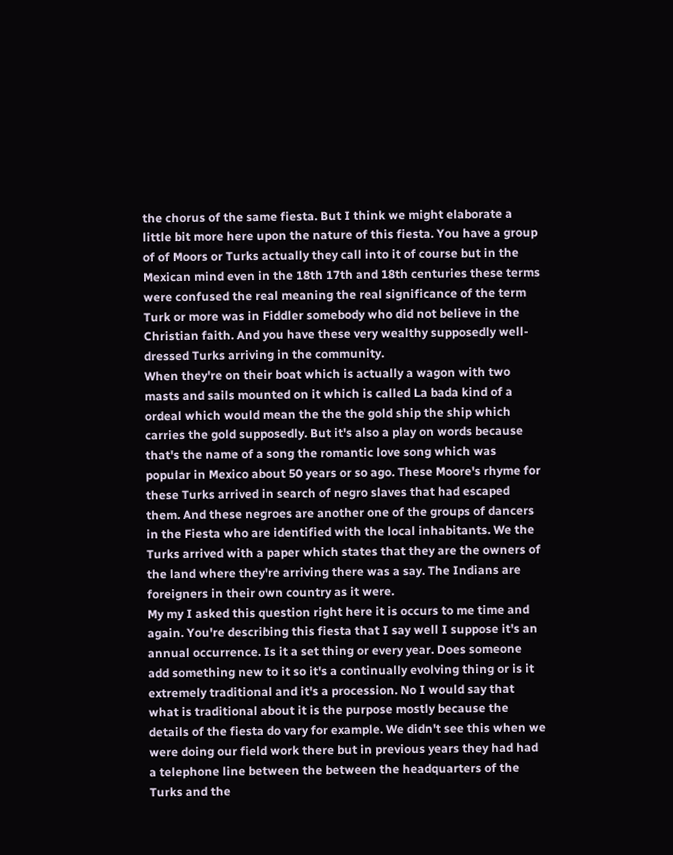the chorus of the same fiesta. But I think we might elaborate a little bit more here upon the nature of this fiesta. You have a group of of Moors or Turks actually they call into it of course but in the Mexican mind even in the 18th 17th and 18th centuries these terms were confused the real meaning the real significance of the term Turk or more was in Fiddler somebody who did not believe in the Christian faith. And you have these very wealthy supposedly well-dressed Turks arriving in the community.
When they're on their boat which is actually a wagon with two masts and sails mounted on it which is called La bada kind of a ordeal which would mean the the the gold ship the ship which carries the gold supposedly. But it's also a play on words because that's the name of a song the romantic love song which was popular in Mexico about 50 years or so ago. These Moore's rhyme for these Turks arrived in search of negro slaves that had escaped them. And these negroes are another one of the groups of dancers in the Fiesta who are identified with the local inhabitants. We the Turks arrived with a paper which states that they are the owners of the land where they're arriving there was a say. The Indians are foreigners in their own country as it were.
My my I asked this question right here it is occurs to me time and again. You're describing this fiesta that I say well I suppose it's an annual occurrence. Is it a set thing or every year. Does someone add something new to it so it's a continually evolving thing or is it extremely traditional and it's a procession. No I would say that what is traditional about it is the purpose mostly because the details of the fiesta do vary for example. We didn't see this when we were doing our field work there but in previous years they had had a telephone line between the between the headquarters of the Turks and the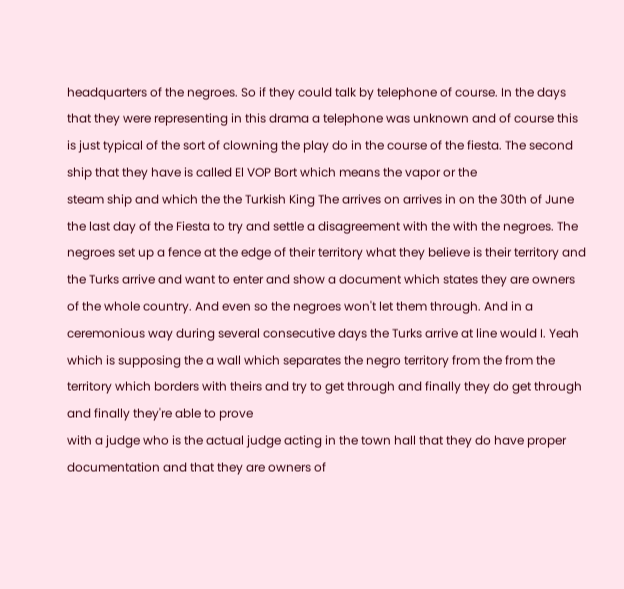headquarters of the negroes. So if they could talk by telephone of course. In the days that they were representing in this drama a telephone was unknown and of course this is just typical of the sort of clowning the play do in the course of the fiesta. The second ship that they have is called El VOP Bort which means the vapor or the
steam ship and which the the Turkish King The arrives on arrives in on the 30th of June the last day of the Fiesta to try and settle a disagreement with the with the negroes. The negroes set up a fence at the edge of their territory what they believe is their territory and the Turks arrive and want to enter and show a document which states they are owners of the whole country. And even so the negroes won't let them through. And in a ceremonious way during several consecutive days the Turks arrive at line would I. Yeah which is supposing the a wall which separates the negro territory from the from the territory which borders with theirs and try to get through and finally they do get through and finally they're able to prove
with a judge who is the actual judge acting in the town hall that they do have proper documentation and that they are owners of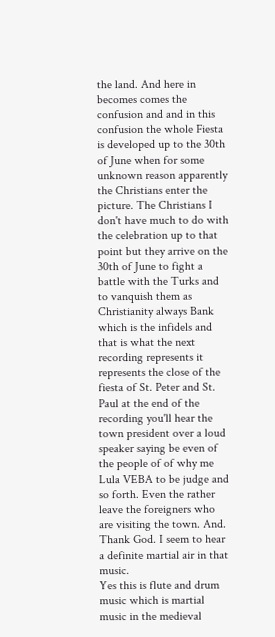the land. And here in becomes comes the confusion and and in this confusion the whole Fiesta is developed up to the 30th of June when for some unknown reason apparently the Christians enter the picture. The Christians I don't have much to do with the celebration up to that point but they arrive on the 30th of June to fight a battle with the Turks and to vanquish them as Christianity always Bank which is the infidels and that is what the next recording represents it represents the close of the fiesta of St. Peter and St. Paul at the end of the recording you'll hear the town president over a loud speaker saying be even of the people of of why me
Lula VEBA to be judge and so forth. Even the rather leave the foreigners who are visiting the town. And. Thank God. I seem to hear a definite martial air in that music.
Yes this is flute and drum music which is martial music in the medieval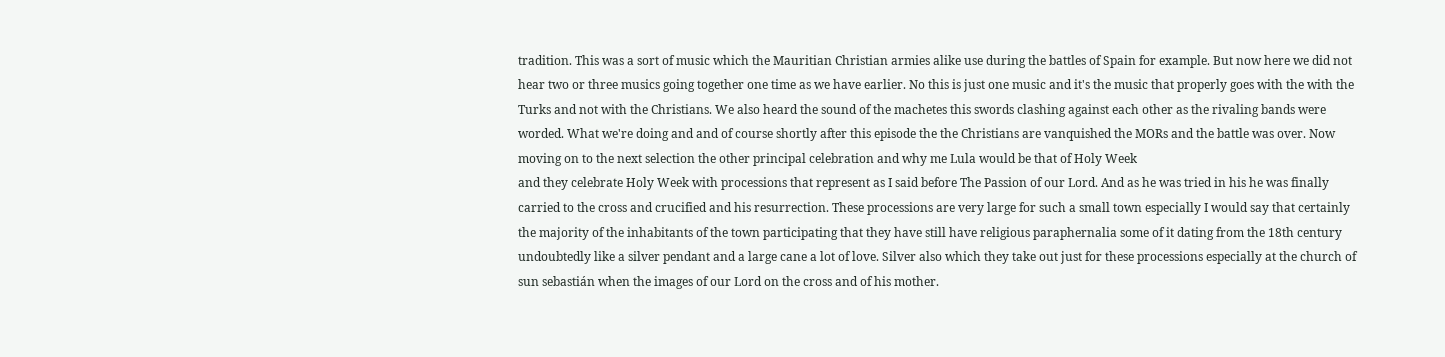tradition. This was a sort of music which the Mauritian Christian armies alike use during the battles of Spain for example. But now here we did not hear two or three musics going together one time as we have earlier. No this is just one music and it's the music that properly goes with the with the Turks and not with the Christians. We also heard the sound of the machetes this swords clashing against each other as the rivaling bands were worded. What we're doing and and of course shortly after this episode the the Christians are vanquished the MORs and the battle was over. Now moving on to the next selection the other principal celebration and why me Lula would be that of Holy Week
and they celebrate Holy Week with processions that represent as I said before The Passion of our Lord. And as he was tried in his he was finally carried to the cross and crucified and his resurrection. These processions are very large for such a small town especially I would say that certainly the majority of the inhabitants of the town participating that they have still have religious paraphernalia some of it dating from the 18th century undoubtedly like a silver pendant and a large cane a lot of love. Silver also which they take out just for these processions especially at the church of sun sebastián when the images of our Lord on the cross and of his mother.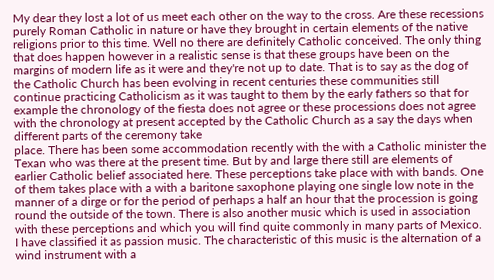My dear they lost a lot of us meet each other on the way to the cross. Are these recessions purely Roman Catholic in nature or have they brought in certain elements of the native religions prior to this time. Well no there are definitely Catholic conceived. The only thing that does happen however in a realistic sense is that these groups have been on the margins of modern life as it were and they're not up to date. That is to say as the dog of the Catholic Church has been evolving in recent centuries these communities still continue practicing Catholicism as it was taught to them by the early fathers so that for example the chronology of the fiesta does not agree or these processions does not agree with the chronology at present accepted by the Catholic Church as a say the days when different parts of the ceremony take
place. There has been some accommodation recently with the with a Catholic minister the Texan who was there at the present time. But by and large there still are elements of earlier Catholic belief associated here. These perceptions take place with with bands. One of them takes place with a with a baritone saxophone playing one single low note in the manner of a dirge or for the period of perhaps a half an hour that the procession is going round the outside of the town. There is also another music which is used in association with these perceptions and which you will find quite commonly in many parts of Mexico. I have classified it as passion music. The characteristic of this music is the alternation of a wind instrument with a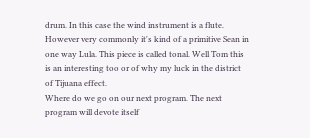drum. In this case the wind instrument is a flute. However very commonly it's kind of a primitive Sean in one way Lula. This piece is called tonal. Well Tom this is an interesting too or of why my luck in the district of Tijuana effect.
Where do we go on our next program. The next program will devote itself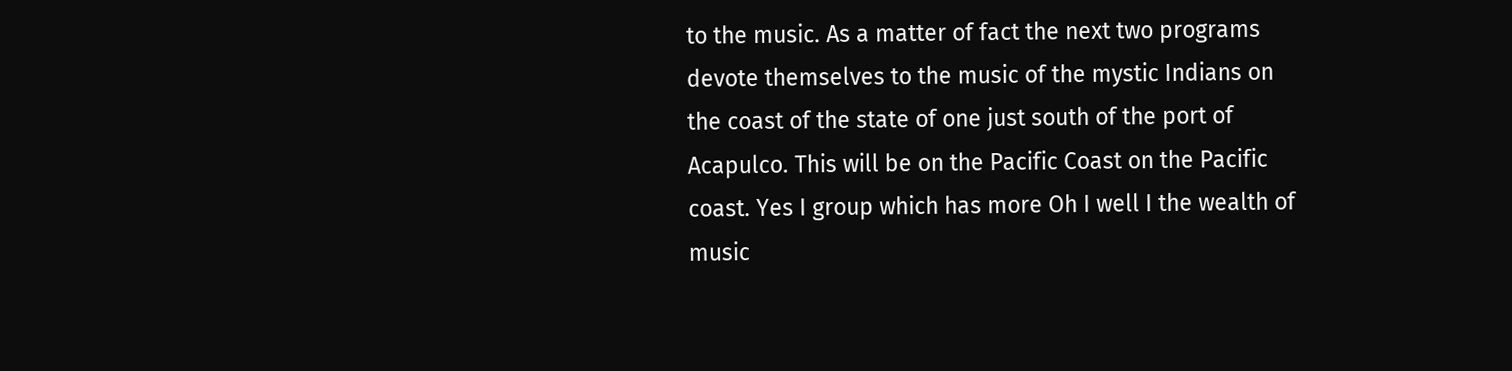to the music. As a matter of fact the next two programs devote themselves to the music of the mystic Indians on the coast of the state of one just south of the port of Acapulco. This will be on the Pacific Coast on the Pacific coast. Yes I group which has more Oh I well I the wealth of music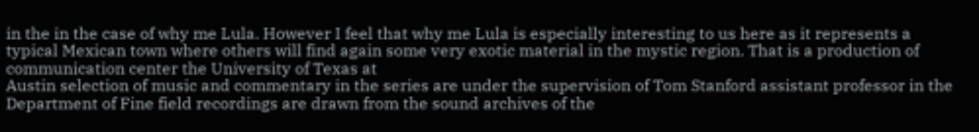in the in the case of why me Lula. However I feel that why me Lula is especially interesting to us here as it represents a typical Mexican town where others will find again some very exotic material in the mystic region. That is a production of communication center the University of Texas at
Austin selection of music and commentary in the series are under the supervision of Tom Stanford assistant professor in the Department of Fine field recordings are drawn from the sound archives of the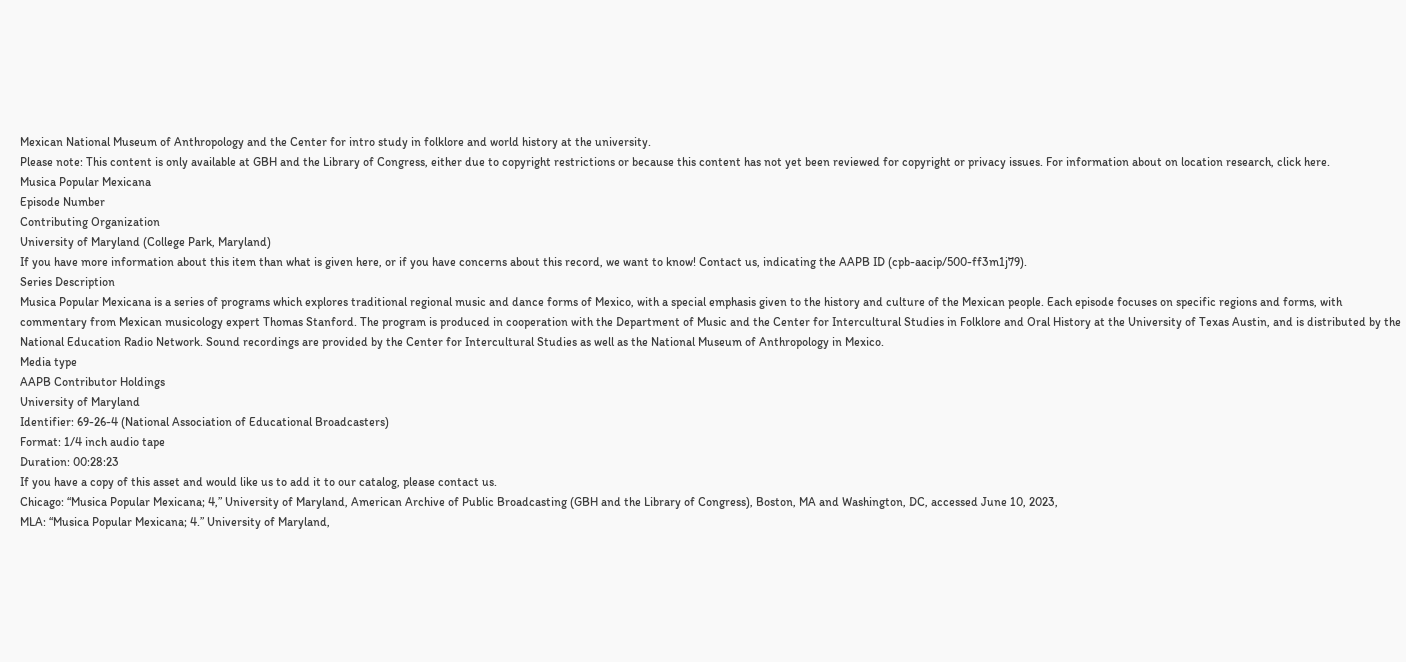Mexican National Museum of Anthropology and the Center for intro study in folklore and world history at the university.
Please note: This content is only available at GBH and the Library of Congress, either due to copyright restrictions or because this content has not yet been reviewed for copyright or privacy issues. For information about on location research, click here.
Musica Popular Mexicana
Episode Number
Contributing Organization
University of Maryland (College Park, Maryland)
If you have more information about this item than what is given here, or if you have concerns about this record, we want to know! Contact us, indicating the AAPB ID (cpb-aacip/500-ff3m1j79).
Series Description
Musica Popular Mexicana is a series of programs which explores traditional regional music and dance forms of Mexico, with a special emphasis given to the history and culture of the Mexican people. Each episode focuses on specific regions and forms, with commentary from Mexican musicology expert Thomas Stanford. The program is produced in cooperation with the Department of Music and the Center for Intercultural Studies in Folklore and Oral History at the University of Texas Austin, and is distributed by the National Education Radio Network. Sound recordings are provided by the Center for Intercultural Studies as well as the National Museum of Anthropology in Mexico.
Media type
AAPB Contributor Holdings
University of Maryland
Identifier: 69-26-4 (National Association of Educational Broadcasters)
Format: 1/4 inch audio tape
Duration: 00:28:23
If you have a copy of this asset and would like us to add it to our catalog, please contact us.
Chicago: “Musica Popular Mexicana; 4,” University of Maryland, American Archive of Public Broadcasting (GBH and the Library of Congress), Boston, MA and Washington, DC, accessed June 10, 2023,
MLA: “Musica Popular Mexicana; 4.” University of Maryland,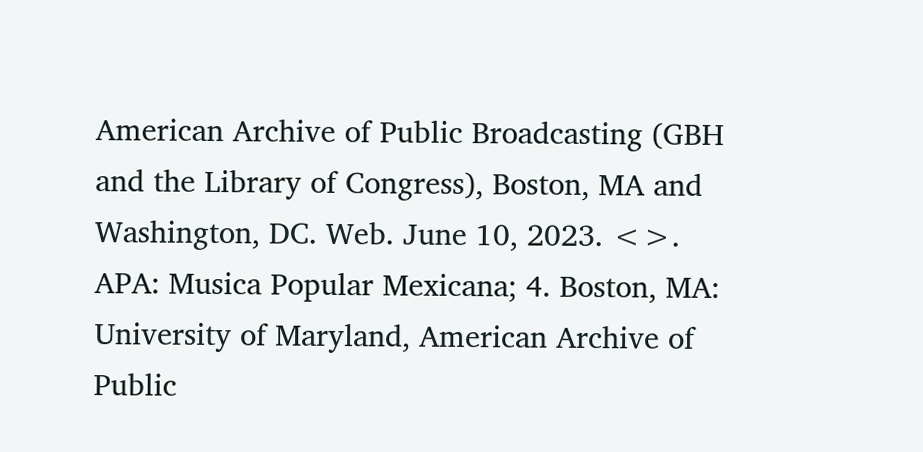American Archive of Public Broadcasting (GBH and the Library of Congress), Boston, MA and Washington, DC. Web. June 10, 2023. <>.
APA: Musica Popular Mexicana; 4. Boston, MA: University of Maryland, American Archive of Public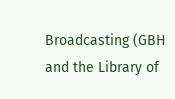Broadcasting (GBH and the Library of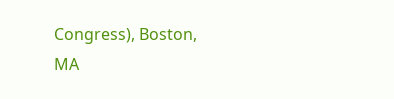Congress), Boston, MA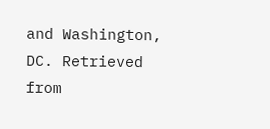and Washington, DC. Retrieved from